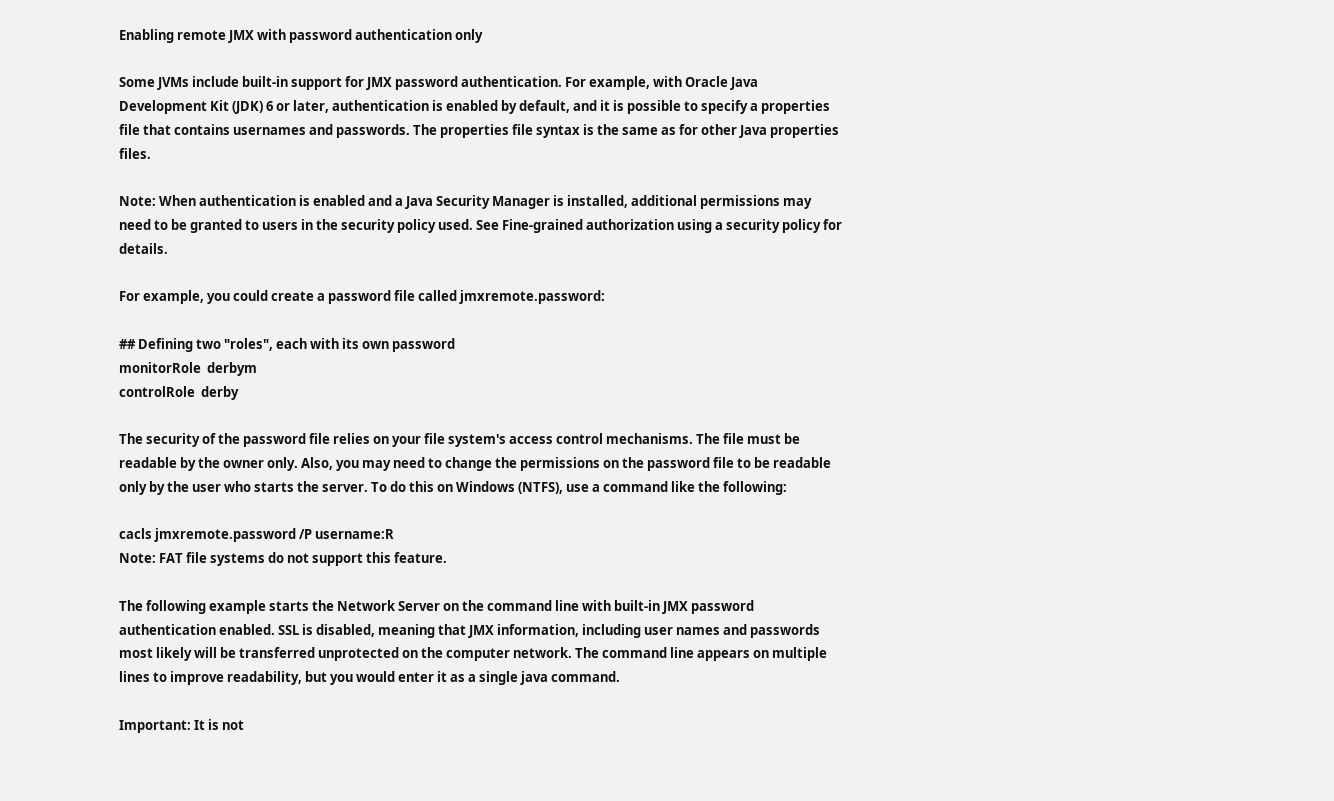Enabling remote JMX with password authentication only

Some JVMs include built-in support for JMX password authentication. For example, with Oracle Java Development Kit (JDK) 6 or later, authentication is enabled by default, and it is possible to specify a properties file that contains usernames and passwords. The properties file syntax is the same as for other Java properties files.

Note: When authentication is enabled and a Java Security Manager is installed, additional permissions may need to be granted to users in the security policy used. See Fine-grained authorization using a security policy for details.

For example, you could create a password file called jmxremote.password:

## Defining two "roles", each with its own password
monitorRole  derbym
controlRole  derby

The security of the password file relies on your file system's access control mechanisms. The file must be readable by the owner only. Also, you may need to change the permissions on the password file to be readable only by the user who starts the server. To do this on Windows (NTFS), use a command like the following:

cacls jmxremote.password /P username:R
Note: FAT file systems do not support this feature.

The following example starts the Network Server on the command line with built-in JMX password authentication enabled. SSL is disabled, meaning that JMX information, including user names and passwords most likely will be transferred unprotected on the computer network. The command line appears on multiple lines to improve readability, but you would enter it as a single java command.

Important: It is not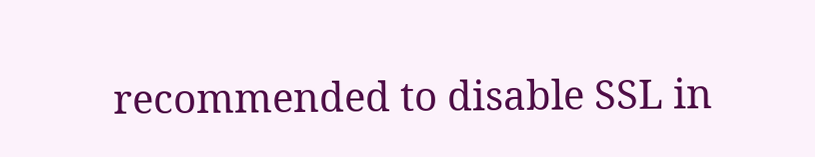recommended to disable SSL in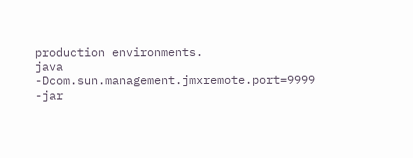production environments.
java -Dcom.sun.management.jmxremote.port=9999
-jar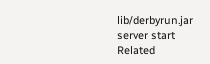lib/derbyrun.jar server start
Related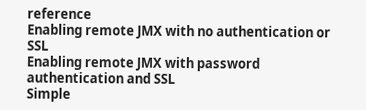reference
Enabling remote JMX with no authentication or SSL
Enabling remote JMX with password authentication and SSL
Simple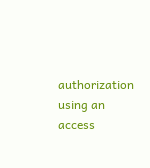authorization using an access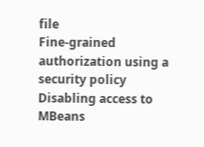file
Fine-grained authorization using a security policy
Disabling access to MBeans